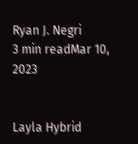Ryan J. Negri
3 min readMar 10, 2023


Layla Hybrid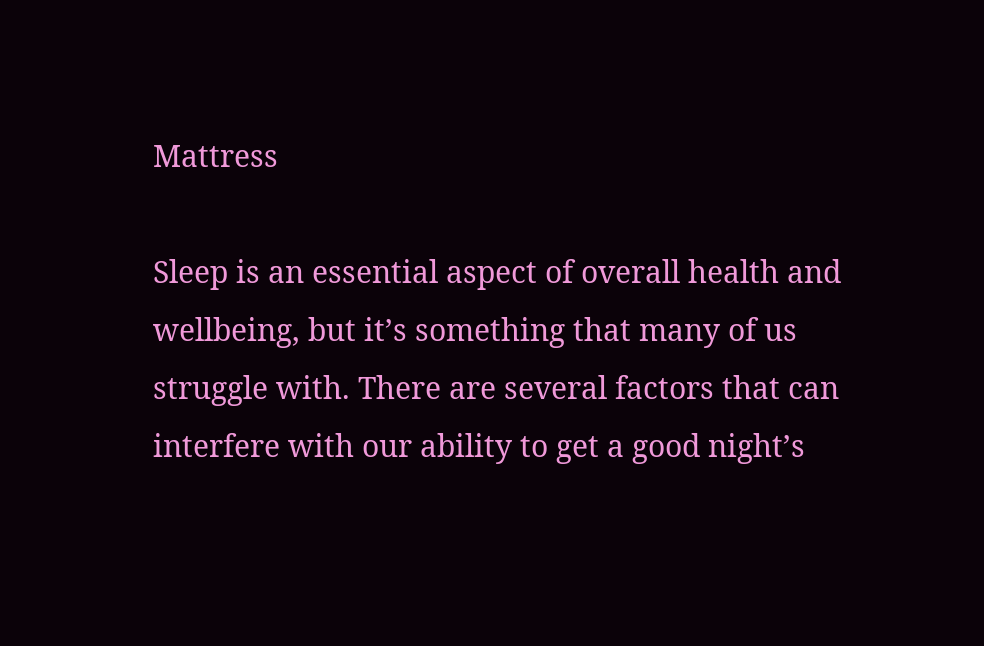Mattress

Sleep is an essential aspect of overall health and wellbeing, but it’s something that many of us struggle with. There are several factors that can interfere with our ability to get a good night’s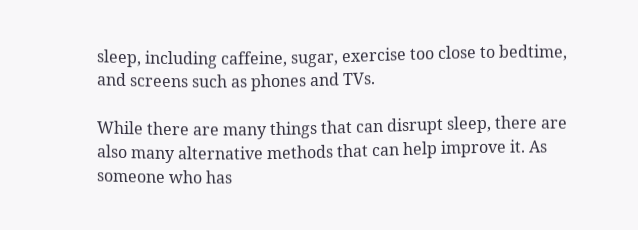sleep, including caffeine, sugar, exercise too close to bedtime, and screens such as phones and TVs.

While there are many things that can disrupt sleep, there are also many alternative methods that can help improve it. As someone who has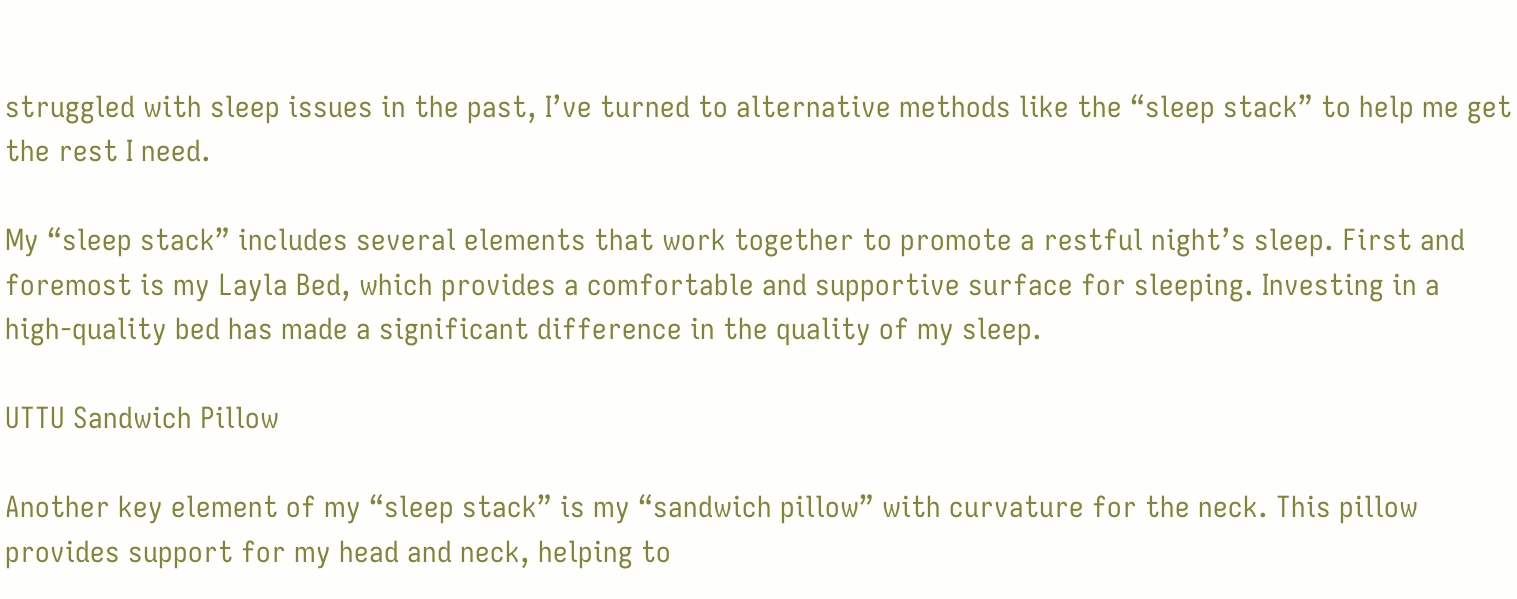struggled with sleep issues in the past, I’ve turned to alternative methods like the “sleep stack” to help me get the rest I need.

My “sleep stack” includes several elements that work together to promote a restful night’s sleep. First and foremost is my Layla Bed, which provides a comfortable and supportive surface for sleeping. Investing in a high-quality bed has made a significant difference in the quality of my sleep.

UTTU Sandwich Pillow

Another key element of my “sleep stack” is my “sandwich pillow” with curvature for the neck. This pillow provides support for my head and neck, helping to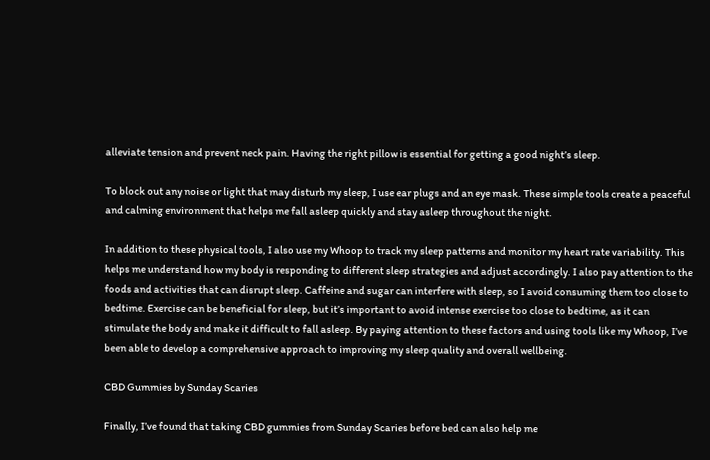alleviate tension and prevent neck pain. Having the right pillow is essential for getting a good night’s sleep.

To block out any noise or light that may disturb my sleep, I use ear plugs and an eye mask. These simple tools create a peaceful and calming environment that helps me fall asleep quickly and stay asleep throughout the night.

In addition to these physical tools, I also use my Whoop to track my sleep patterns and monitor my heart rate variability. This helps me understand how my body is responding to different sleep strategies and adjust accordingly. I also pay attention to the foods and activities that can disrupt sleep. Caffeine and sugar can interfere with sleep, so I avoid consuming them too close to bedtime. Exercise can be beneficial for sleep, but it’s important to avoid intense exercise too close to bedtime, as it can stimulate the body and make it difficult to fall asleep. By paying attention to these factors and using tools like my Whoop, I’ve been able to develop a comprehensive approach to improving my sleep quality and overall wellbeing.

CBD Gummies by Sunday Scaries

Finally, I’ve found that taking CBD gummies from Sunday Scaries before bed can also help me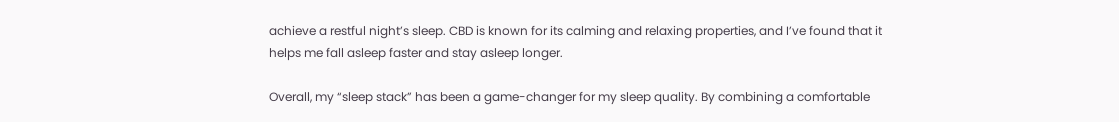achieve a restful night’s sleep. CBD is known for its calming and relaxing properties, and I’ve found that it helps me fall asleep faster and stay asleep longer.

Overall, my “sleep stack” has been a game-changer for my sleep quality. By combining a comfortable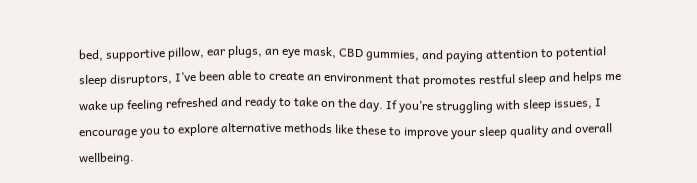bed, supportive pillow, ear plugs, an eye mask, CBD gummies, and paying attention to potential sleep disruptors, I’ve been able to create an environment that promotes restful sleep and helps me wake up feeling refreshed and ready to take on the day. If you’re struggling with sleep issues, I encourage you to explore alternative methods like these to improve your sleep quality and overall wellbeing.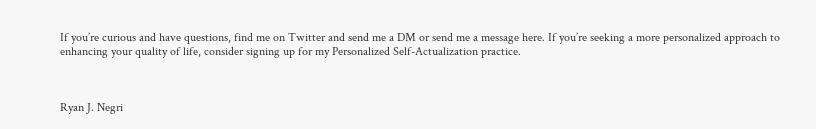If you’re curious and have questions, find me on Twitter and send me a DM or send me a message here. If you’re seeking a more personalized approach to enhancing your quality of life, consider signing up for my Personalized Self-Actualization practice.



Ryan J. Negri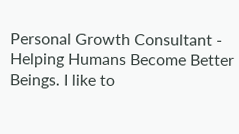Personal Growth Consultant - Helping Humans Become Better Beings. I like to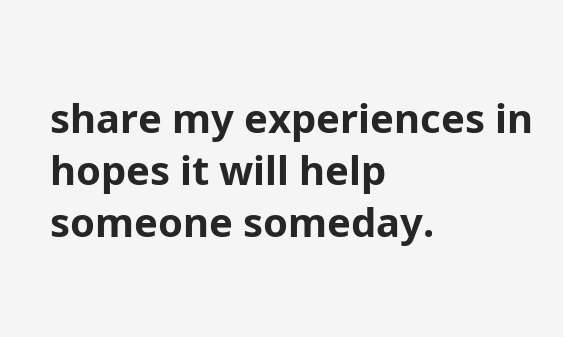share my experiences in hopes it will help someone someday.